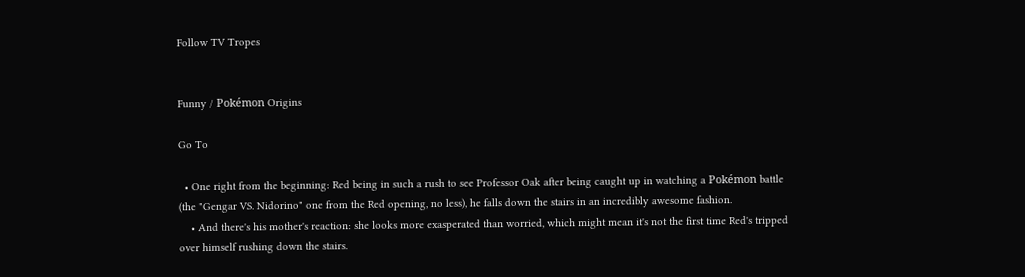Follow TV Tropes


Funny / Pokémon Origins

Go To

  • One right from the beginning: Red being in such a rush to see Professor Oak after being caught up in watching a Pokémon battle (the "Gengar VS. Nidorino" one from the Red opening, no less), he falls down the stairs in an incredibly awesome fashion.
    • And there's his mother's reaction: she looks more exasperated than worried, which might mean it's not the first time Red's tripped over himself rushing down the stairs.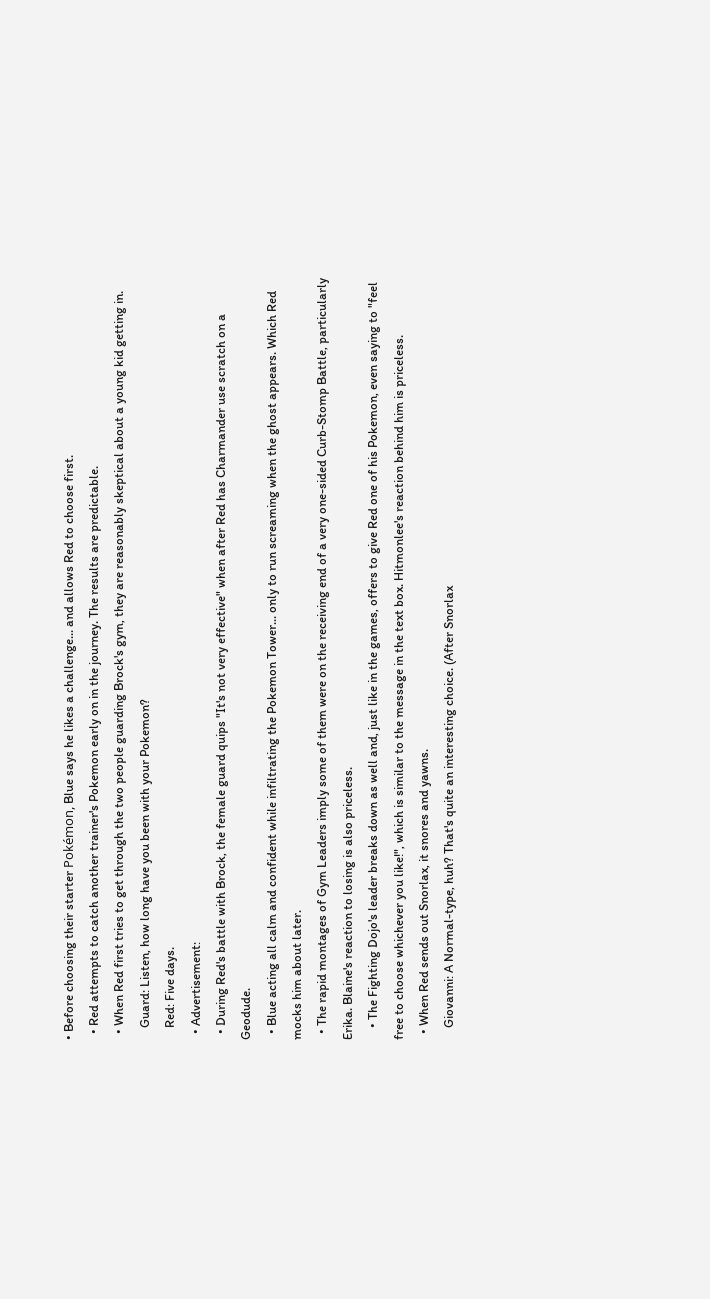• Before choosing their starter Pokémon, Blue says he likes a challenge... and allows Red to choose first.
  • Red attempts to catch another trainer's Pokemon early on in the journey. The results are predictable.
  • When Red first tries to get through the two people guarding Brock's gym, they are reasonably skeptical about a young kid getting in.
    Guard: Listen, how long have you been with your Pokemon?
    Red: Five days.
  • Advertisement:
  • During Red's battle with Brock, the female guard quips "It's not very effective" when after Red has Charmander use scratch on a Geodude.
  • Blue acting all calm and confident while infiltrating the Pokemon Tower... only to run screaming when the ghost appears. Which Red mocks him about later.
  • The rapid montages of Gym Leaders imply some of them were on the receiving end of a very one-sided Curb-Stomp Battle, particularly Erika. Blaine's reaction to losing is also priceless.
    • The Fighting Dojo's leader breaks down as well and, just like in the games, offers to give Red one of his Pokemon, even saying to "feel free to choose whichever you like!", which is similar to the message in the text box. Hitmonlee's reaction behind him is priceless.
  • When Red sends out Snorlax, it snores and yawns.
    Giovanni: A Normal-type, huh? That's quite an interesting choice. (After Snorlax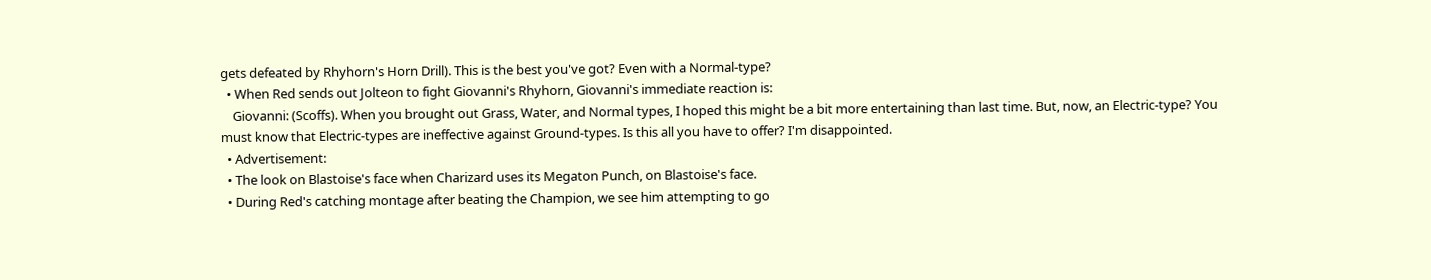gets defeated by Rhyhorn's Horn Drill). This is the best you've got? Even with a Normal-type?
  • When Red sends out Jolteon to fight Giovanni's Rhyhorn, Giovanni's immediate reaction is:
    Giovanni: (Scoffs). When you brought out Grass, Water, and Normal types, I hoped this might be a bit more entertaining than last time. But, now, an Electric-type? You must know that Electric-types are ineffective against Ground-types. Is this all you have to offer? I'm disappointed.
  • Advertisement:
  • The look on Blastoise's face when Charizard uses its Megaton Punch, on Blastoise's face.
  • During Red's catching montage after beating the Champion, we see him attempting to go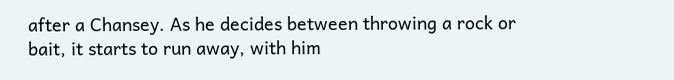after a Chansey. As he decides between throwing a rock or bait, it starts to run away, with him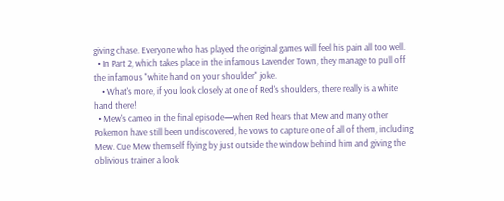giving chase. Everyone who has played the original games will feel his pain all too well.
  • In Part 2, which takes place in the infamous Lavender Town, they manage to pull off the infamous "white hand on your shoulder" joke.
    • What's more, if you look closely at one of Red's shoulders, there really is a white hand there!
  • Mew's cameo in the final episode—when Red hears that Mew and many other Pokemon have still been undiscovered, he vows to capture one of all of them, including Mew. Cue Mew themself flying by just outside the window behind him and giving the oblivious trainer a look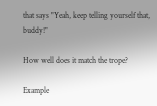that says "Yeah, keep telling yourself that, buddy!"

How well does it match the trope?

Example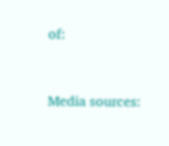of:


Media sources: